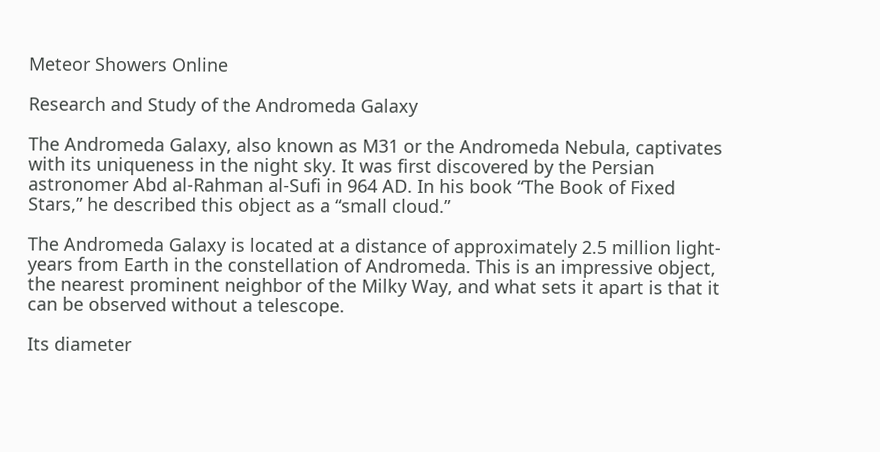Meteor Showers Online

Research and Study of the Andromeda Galaxy

The Andromeda Galaxy, also known as M31 or the Andromeda Nebula, captivates with its uniqueness in the night sky. It was first discovered by the Persian astronomer Abd al-Rahman al-Sufi in 964 AD. In his book “The Book of Fixed Stars,” he described this object as a “small cloud.”

The Andromeda Galaxy is located at a distance of approximately 2.5 million light-years from Earth in the constellation of Andromeda. This is an impressive object, the nearest prominent neighbor of the Milky Way, and what sets it apart is that it can be observed without a telescope.

Its diameter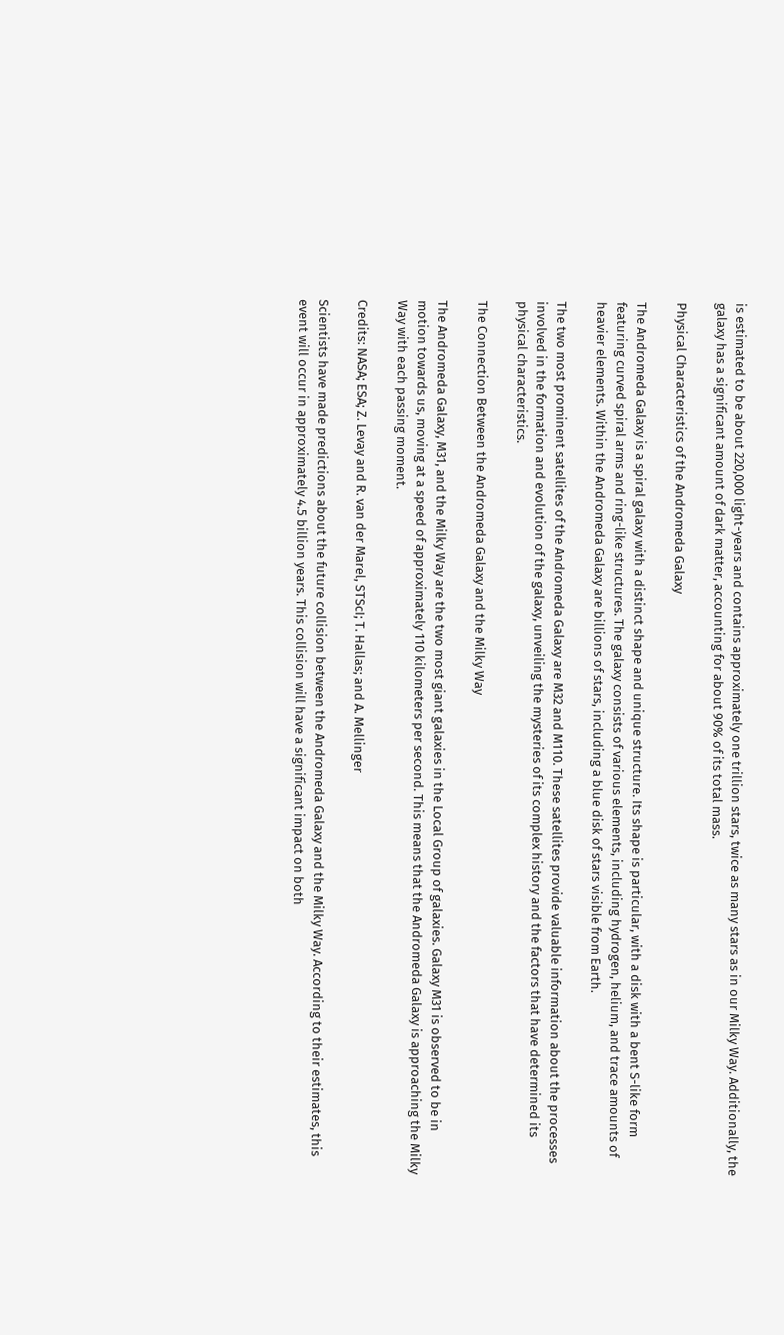is estimated to be about 220,000 light-years and contains approximately one trillion stars, twice as many stars as in our Milky Way. Additionally, the galaxy has a significant amount of dark matter, accounting for about 90% of its total mass.

Physical Characteristics of the Andromeda Galaxy

The Andromeda Galaxy is a spiral galaxy with a distinct shape and unique structure. Its shape is particular, with a disk with a bent S-like form featuring curved spiral arms and ring-like structures. The galaxy consists of various elements, including hydrogen, helium, and trace amounts of heavier elements. Within the Andromeda Galaxy are billions of stars, including a blue disk of stars visible from Earth.

The two most prominent satellites of the Andromeda Galaxy are M32 and M110. These satellites provide valuable information about the processes involved in the formation and evolution of the galaxy, unveiling the mysteries of its complex history and the factors that have determined its physical characteristics.

The Connection Between the Andromeda Galaxy and the Milky Way

The Andromeda Galaxy, M31, and the Milky Way are the two most giant galaxies in the Local Group of galaxies. Galaxy M31 is observed to be in motion towards us, moving at a speed of approximately 110 kilometers per second. This means that the Andromeda Galaxy is approaching the Milky Way with each passing moment.

Credits: NASA; ESA; Z. Levay and R. van der Marel, STScI; T. Hallas; and A. Mellinger

Scientists have made predictions about the future collision between the Andromeda Galaxy and the Milky Way. According to their estimates, this event will occur in approximately 4.5 billion years. This collision will have a significant impact on both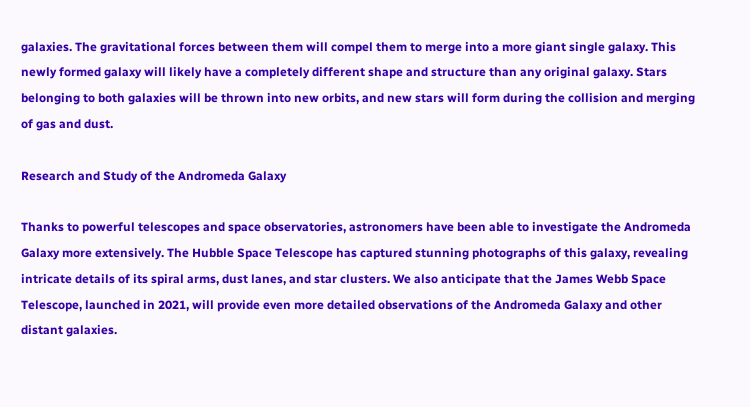galaxies. The gravitational forces between them will compel them to merge into a more giant single galaxy. This newly formed galaxy will likely have a completely different shape and structure than any original galaxy. Stars belonging to both galaxies will be thrown into new orbits, and new stars will form during the collision and merging of gas and dust.

Research and Study of the Andromeda Galaxy

Thanks to powerful telescopes and space observatories, astronomers have been able to investigate the Andromeda Galaxy more extensively. The Hubble Space Telescope has captured stunning photographs of this galaxy, revealing intricate details of its spiral arms, dust lanes, and star clusters. We also anticipate that the James Webb Space Telescope, launched in 2021, will provide even more detailed observations of the Andromeda Galaxy and other distant galaxies.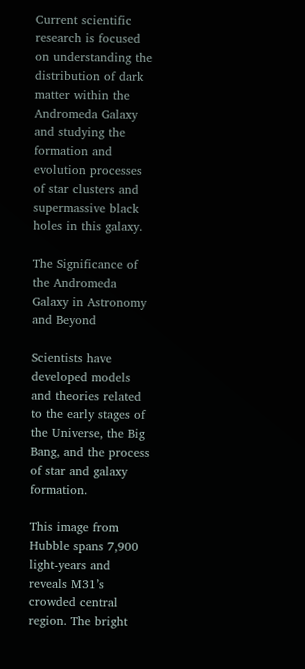Current scientific research is focused on understanding the distribution of dark matter within the Andromeda Galaxy and studying the formation and evolution processes of star clusters and supermassive black holes in this galaxy.

The Significance of the Andromeda Galaxy in Astronomy and Beyond

Scientists have developed models and theories related to the early stages of the Universe, the Big Bang, and the process of star and galaxy formation.

This image from Hubble spans 7,900 light-years and reveals M31’s crowded central region. The bright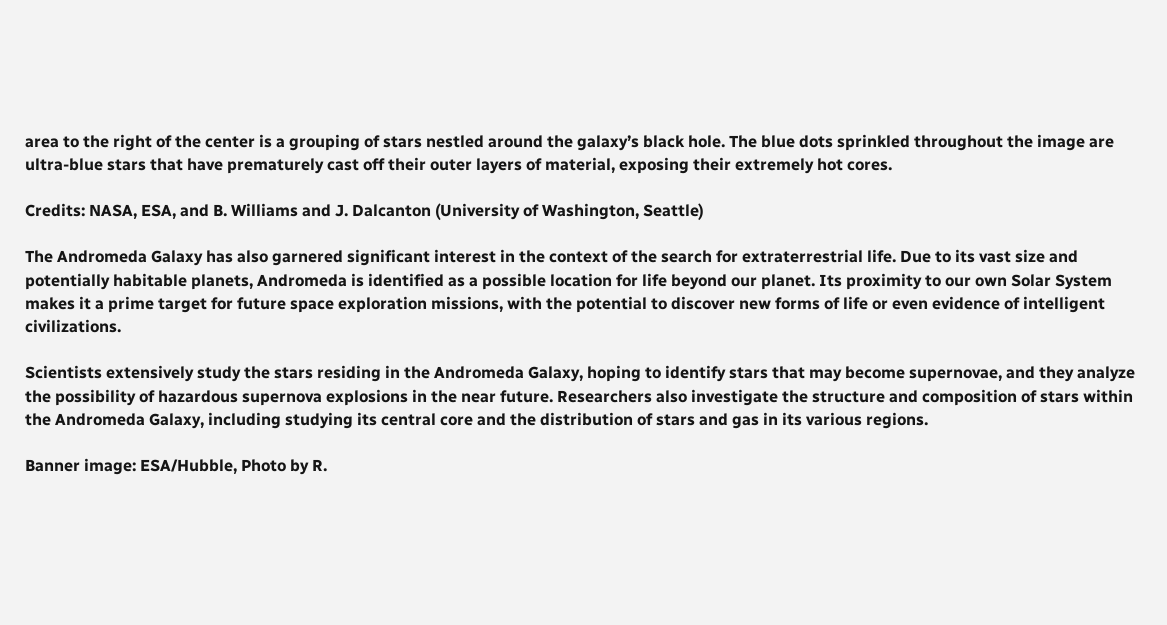area to the right of the center is a grouping of stars nestled around the galaxy’s black hole. The blue dots sprinkled throughout the image are ultra-blue stars that have prematurely cast off their outer layers of material, exposing their extremely hot cores.

Credits: NASA, ESA, and B. Williams and J. Dalcanton (University of Washington, Seattle)

The Andromeda Galaxy has also garnered significant interest in the context of the search for extraterrestrial life. Due to its vast size and potentially habitable planets, Andromeda is identified as a possible location for life beyond our planet. Its proximity to our own Solar System makes it a prime target for future space exploration missions, with the potential to discover new forms of life or even evidence of intelligent civilizations.

Scientists extensively study the stars residing in the Andromeda Galaxy, hoping to identify stars that may become supernovae, and they analyze the possibility of hazardous supernova explosions in the near future. Researchers also investigate the structure and composition of stars within the Andromeda Galaxy, including studying its central core and the distribution of stars and gas in its various regions.

Banner image: ESA/Hubble, Photo by R.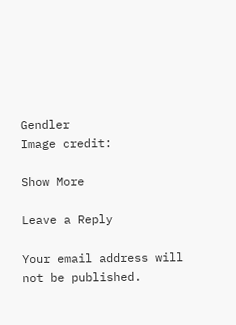Gendler
Image credit:

Show More

Leave a Reply

Your email address will not be published.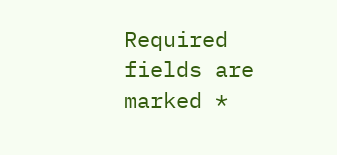Required fields are marked *